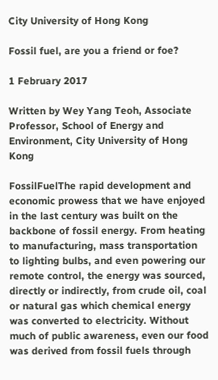City University of Hong Kong

Fossil fuel, are you a friend or foe?

1 February 2017

Written by Wey Yang Teoh, Associate Professor, School of Energy and Environment, City University of Hong Kong

FossilFuelThe rapid development and economic prowess that we have enjoyed in the last century was built on the backbone of fossil energy. From heating to manufacturing, mass transportation to lighting bulbs, and even powering our remote control, the energy was sourced, directly or indirectly, from crude oil, coal or natural gas which chemical energy was converted to electricity. Without much of public awareness, even our food was derived from fossil fuels through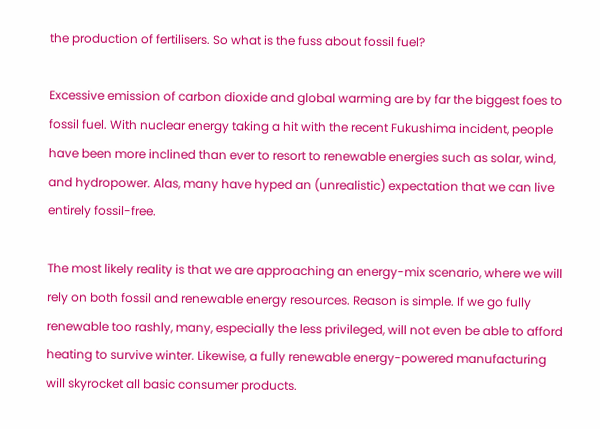the production of fertilisers. So what is the fuss about fossil fuel?

Excessive emission of carbon dioxide and global warming are by far the biggest foes to fossil fuel. With nuclear energy taking a hit with the recent Fukushima incident, people have been more inclined than ever to resort to renewable energies such as solar, wind, and hydropower. Alas, many have hyped an (unrealistic) expectation that we can live entirely fossil-free.

The most likely reality is that we are approaching an energy-mix scenario, where we will rely on both fossil and renewable energy resources. Reason is simple. If we go fully renewable too rashly, many, especially the less privileged, will not even be able to afford heating to survive winter. Likewise, a fully renewable energy-powered manufacturing will skyrocket all basic consumer products.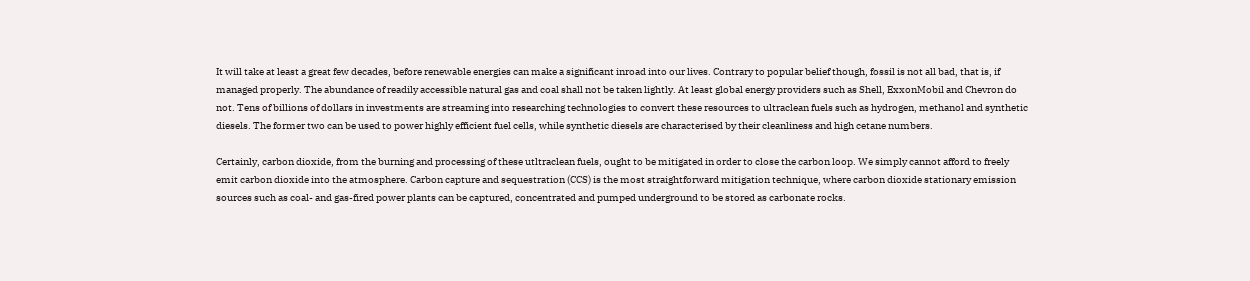It will take at least a great few decades, before renewable energies can make a significant inroad into our lives. Contrary to popular belief though, fossil is not all bad, that is, if managed properly. The abundance of readily accessible natural gas and coal shall not be taken lightly. At least global energy providers such as Shell, ExxonMobil and Chevron do not. Tens of billions of dollars in investments are streaming into researching technologies to convert these resources to ultraclean fuels such as hydrogen, methanol and synthetic diesels. The former two can be used to power highly efficient fuel cells, while synthetic diesels are characterised by their cleanliness and high cetane numbers.

Certainly, carbon dioxide, from the burning and processing of these utltraclean fuels, ought to be mitigated in order to close the carbon loop. We simply cannot afford to freely emit carbon dioxide into the atmosphere. Carbon capture and sequestration (CCS) is the most straightforward mitigation technique, where carbon dioxide stationary emission sources such as coal- and gas-fired power plants can be captured, concentrated and pumped underground to be stored as carbonate rocks.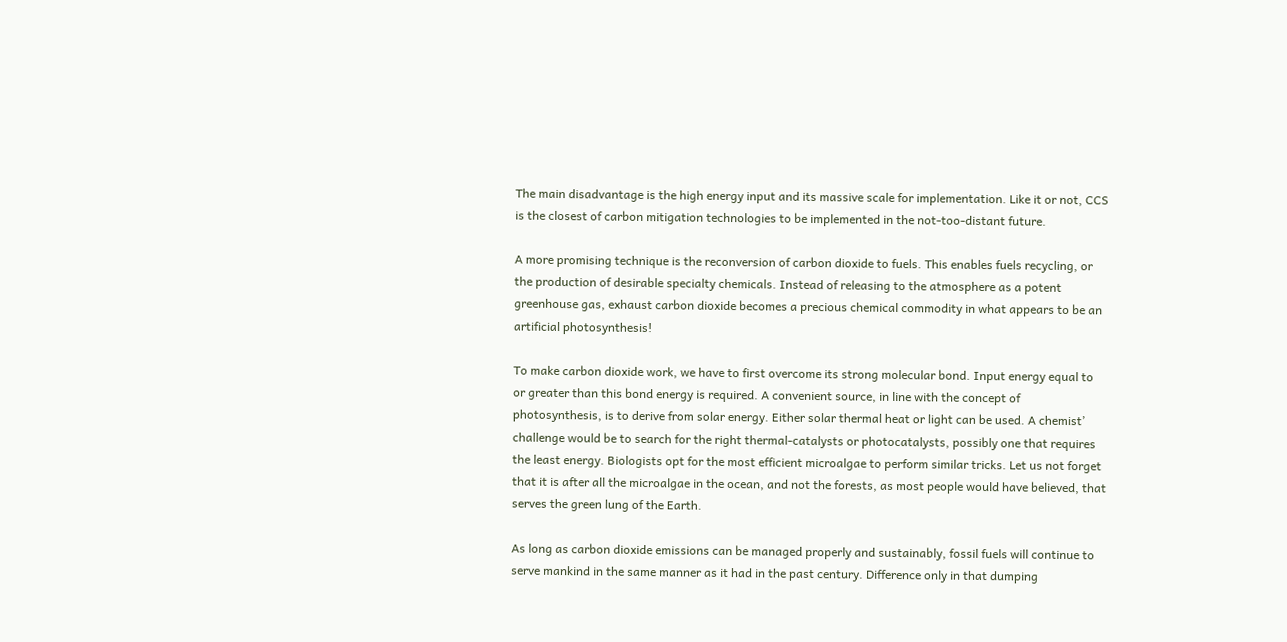The main disadvantage is the high energy input and its massive scale for implementation. Like it or not, CCS is the closest of carbon mitigation technologies to be implemented in the not-too-distant future.

A more promising technique is the reconversion of carbon dioxide to fuels. This enables fuels recycling, or the production of desirable specialty chemicals. Instead of releasing to the atmosphere as a potent greenhouse gas, exhaust carbon dioxide becomes a precious chemical commodity in what appears to be an artificial photosynthesis!

To make carbon dioxide work, we have to first overcome its strong molecular bond. Input energy equal to or greater than this bond energy is required. A convenient source, in line with the concept of photosynthesis, is to derive from solar energy. Either solar thermal heat or light can be used. A chemist’ challenge would be to search for the right thermal-catalysts or photocatalysts, possibly one that requires the least energy. Biologists opt for the most efficient microalgae to perform similar tricks. Let us not forget that it is after all the microalgae in the ocean, and not the forests, as most people would have believed, that serves the green lung of the Earth.

As long as carbon dioxide emissions can be managed properly and sustainably, fossil fuels will continue to serve mankind in the same manner as it had in the past century. Difference only in that dumping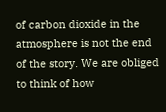of carbon dioxide in the atmosphere is not the end of the story. We are obliged to think of how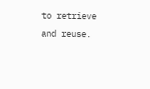to retrieve and reuse.